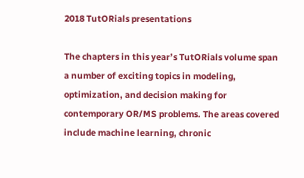2018 TutORials presentations

The chapters in this year’s TutORials volume span a number of exciting topics in modeling, optimization, and decision making for contemporary OR/MS problems. The areas covered include machine learning, chronic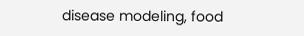disease modeling, food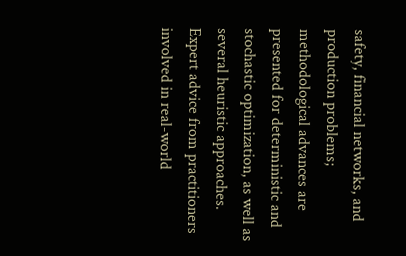safety, financial networks, and production problems; methodological advances are presented for deterministic and stochastic optimization, as well as several heuristic approaches. Expert advice from practitioners involved in real-world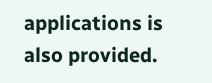applications is also provided.